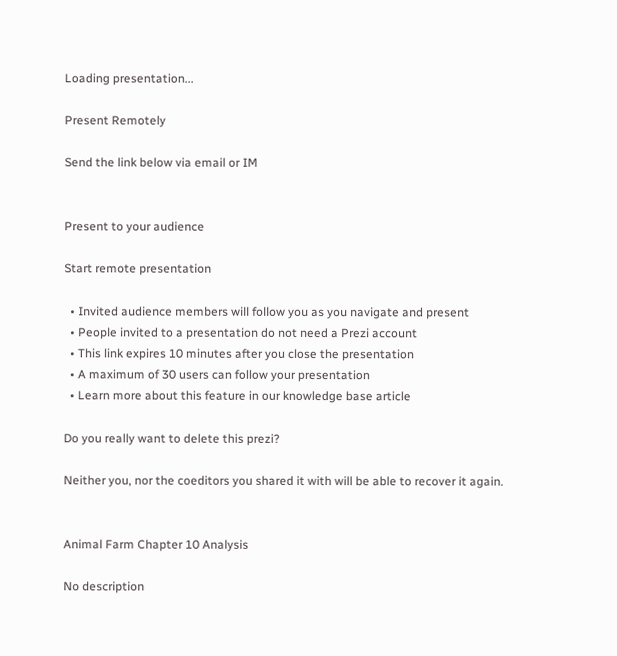Loading presentation...

Present Remotely

Send the link below via email or IM


Present to your audience

Start remote presentation

  • Invited audience members will follow you as you navigate and present
  • People invited to a presentation do not need a Prezi account
  • This link expires 10 minutes after you close the presentation
  • A maximum of 30 users can follow your presentation
  • Learn more about this feature in our knowledge base article

Do you really want to delete this prezi?

Neither you, nor the coeditors you shared it with will be able to recover it again.


Animal Farm Chapter 10 Analysis

No description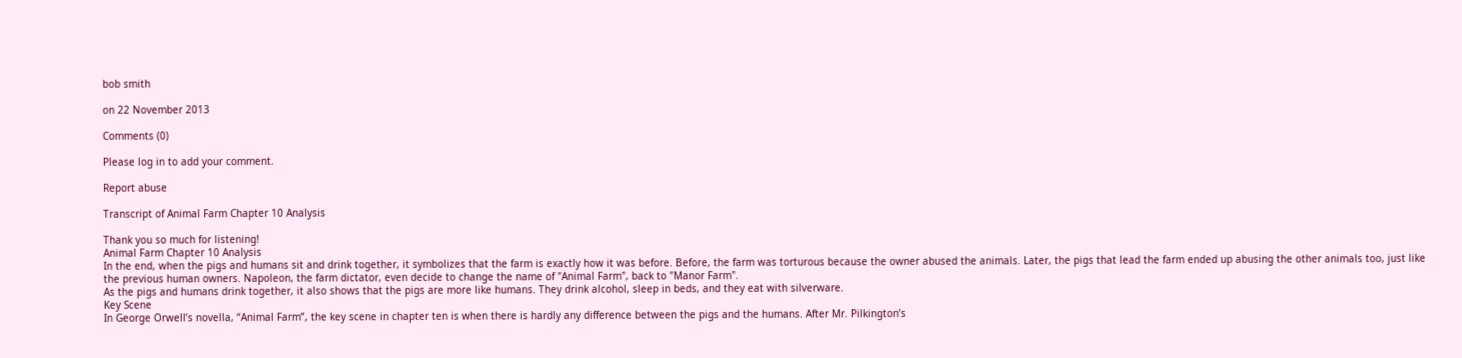bob smith

on 22 November 2013

Comments (0)

Please log in to add your comment.

Report abuse

Transcript of Animal Farm Chapter 10 Analysis

Thank you so much for listening!
Animal Farm Chapter 10 Analysis
In the end, when the pigs and humans sit and drink together, it symbolizes that the farm is exactly how it was before. Before, the farm was torturous because the owner abused the animals. Later, the pigs that lead the farm ended up abusing the other animals too, just like the previous human owners. Napoleon, the farm dictator, even decide to change the name of "Animal Farm", back to "Manor Farm".
As the pigs and humans drink together, it also shows that the pigs are more like humans. They drink alcohol, sleep in beds, and they eat with silverware.
Key Scene
In George Orwell’s novella, “Animal Farm”, the key scene in chapter ten is when there is hardly any difference between the pigs and the humans. After Mr. Pilkington’s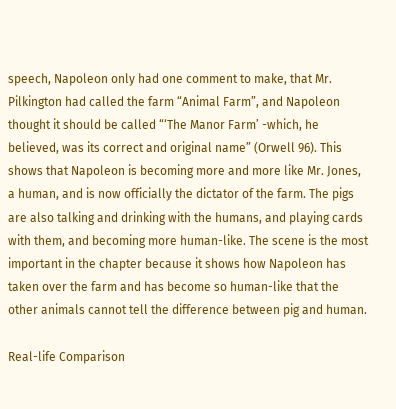speech, Napoleon only had one comment to make, that Mr. Pilkington had called the farm “Animal Farm”, and Napoleon thought it should be called “‘The Manor Farm’ -which, he believed, was its correct and original name” (Orwell 96). This shows that Napoleon is becoming more and more like Mr. Jones, a human, and is now officially the dictator of the farm. The pigs are also talking and drinking with the humans, and playing cards with them, and becoming more human-like. The scene is the most important in the chapter because it shows how Napoleon has taken over the farm and has become so human-like that the other animals cannot tell the difference between pig and human.

Real-life Comparison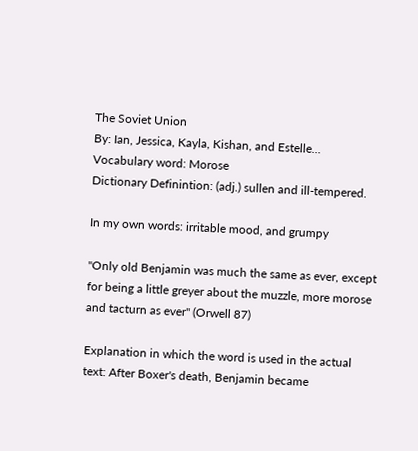The Soviet Union
By: Ian, Jessica, Kayla, Kishan, and Estelle...
Vocabulary word: Morose
Dictionary Definintion: (adj.) sullen and ill-tempered.

In my own words: irritable mood, and grumpy

"Only old Benjamin was much the same as ever, except for being a little greyer about the muzzle, more morose and tacturn as ever" (Orwell 87)

Explanation in which the word is used in the actual text: After Boxer's death, Benjamin became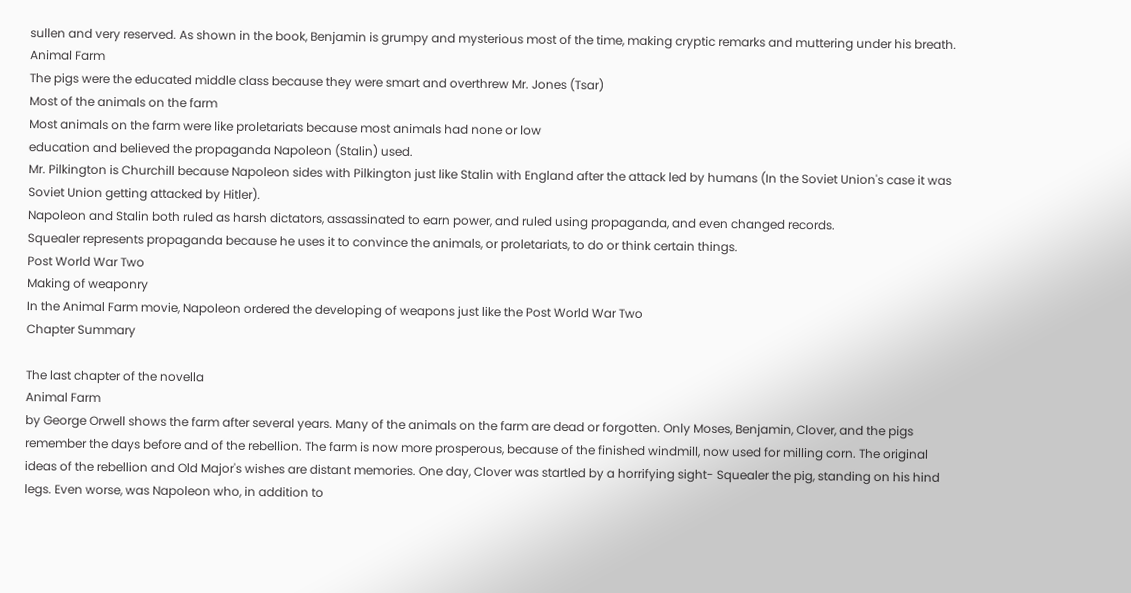sullen and very reserved. As shown in the book, Benjamin is grumpy and mysterious most of the time, making cryptic remarks and muttering under his breath.
Animal Farm
The pigs were the educated middle class because they were smart and overthrew Mr. Jones (Tsar)
Most of the animals on the farm
Most animals on the farm were like proletariats because most animals had none or low
education and believed the propaganda Napoleon (Stalin) used.
Mr. Pilkington is Churchill because Napoleon sides with Pilkington just like Stalin with England after the attack led by humans (In the Soviet Union's case it was Soviet Union getting attacked by Hitler).
Napoleon and Stalin both ruled as harsh dictators, assassinated to earn power, and ruled using propaganda, and even changed records.
Squealer represents propaganda because he uses it to convince the animals, or proletariats, to do or think certain things.
Post World War Two
Making of weaponry
In the Animal Farm movie, Napoleon ordered the developing of weapons just like the Post World War Two
Chapter Summary

The last chapter of the novella
Animal Farm
by George Orwell shows the farm after several years. Many of the animals on the farm are dead or forgotten. Only Moses, Benjamin, Clover, and the pigs remember the days before and of the rebellion. The farm is now more prosperous, because of the finished windmill, now used for milling corn. The original ideas of the rebellion and Old Major's wishes are distant memories. One day, Clover was startled by a horrifying sight- Squealer the pig, standing on his hind legs. Even worse, was Napoleon who, in addition to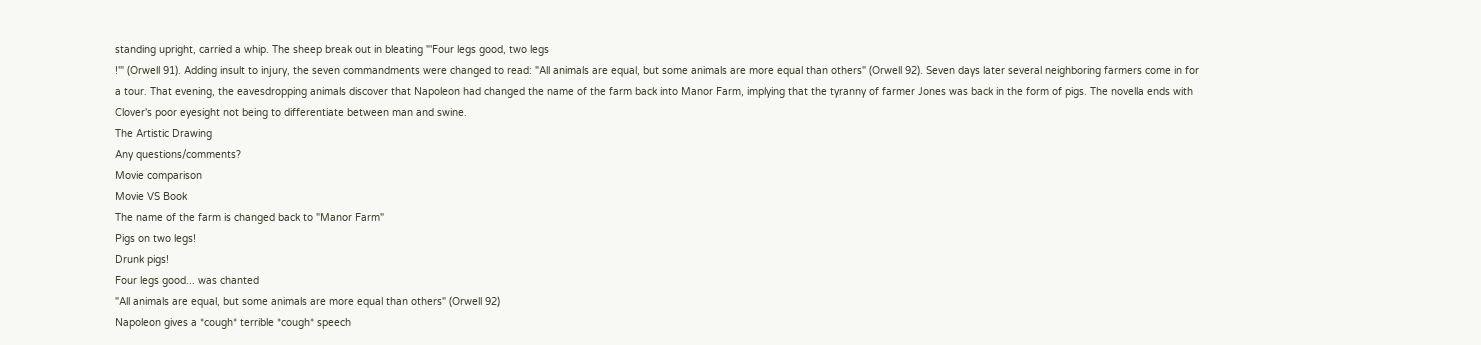standing upright, carried a whip. The sheep break out in bleating "'Four legs good, two legs
!'" (Orwell 91). Adding insult to injury, the seven commandments were changed to read: "All animals are equal, but some animals are more equal than others" (Orwell 92). Seven days later several neighboring farmers come in for a tour. That evening, the eavesdropping animals discover that Napoleon had changed the name of the farm back into Manor Farm, implying that the tyranny of farmer Jones was back in the form of pigs. The novella ends with Clover's poor eyesight not being to differentiate between man and swine.
The Artistic Drawing
Any questions/comments?
Movie comparison
Movie VS Book
The name of the farm is changed back to "Manor Farm"
Pigs on two legs!
Drunk pigs!
Four legs good... was chanted
"All animals are equal, but some animals are more equal than others" (Orwell 92)
Napoleon gives a *cough* terrible *cough* speech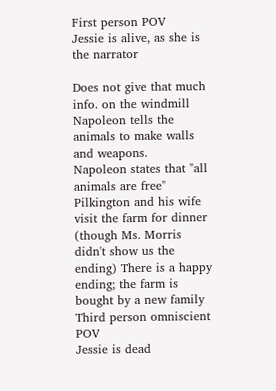First person POV
Jessie is alive, as she is the narrator

Does not give that much info. on the windmill
Napoleon tells the animals to make walls and weapons.
Napoleon states that "all animals are free"
Pilkington and his wife visit the farm for dinner
(though Ms. Morris didn't show us the ending) There is a happy ending; the farm is bought by a new family
Third person omniscient POV
Jessie is dead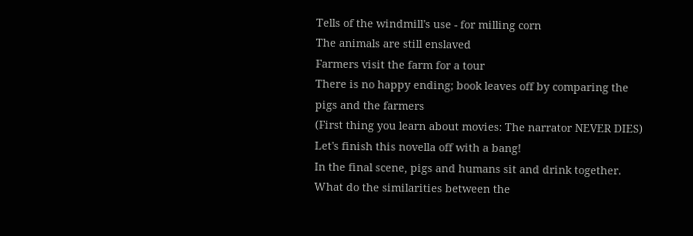Tells of the windmill's use - for milling corn
The animals are still enslaved
Farmers visit the farm for a tour
There is no happy ending; book leaves off by comparing the pigs and the farmers
(First thing you learn about movies: The narrator NEVER DIES)
Let's finish this novella off with a bang!
In the final scene, pigs and humans sit and drink together. What do the similarities between the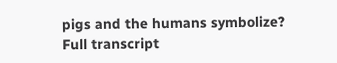pigs and the humans symbolize?
Full transcript